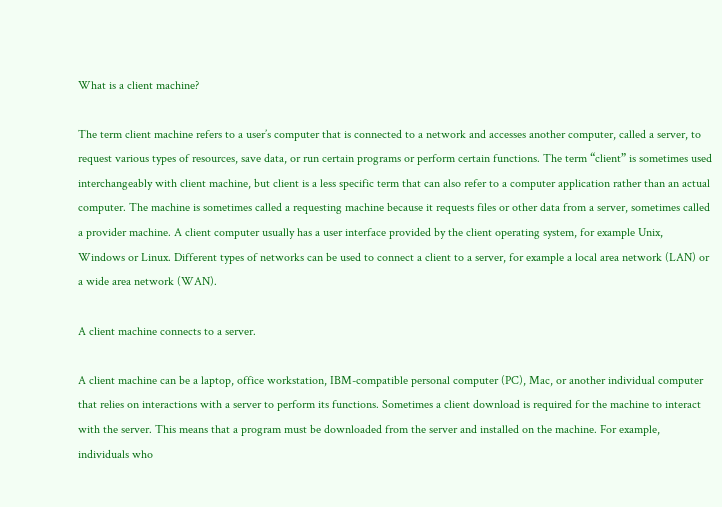What is a client machine?

The term client machine refers to a user’s computer that is connected to a network and accesses another computer, called a server, to request various types of resources, save data, or run certain programs or perform certain functions. The term “client” is sometimes used interchangeably with client machine, but client is a less specific term that can also refer to a computer application rather than an actual computer. The machine is sometimes called a requesting machine because it requests files or other data from a server, sometimes called a provider machine. A client computer usually has a user interface provided by the client operating system, for example Unix, Windows or Linux. Different types of networks can be used to connect a client to a server, for example a local area network (LAN) or a wide area network (WAN).

A client machine connects to a server.

A client machine can be a laptop, office workstation, IBM-compatible personal computer (PC), Mac, or another individual computer that relies on interactions with a server to perform its functions. Sometimes a client download is required for the machine to interact with the server. This means that a program must be downloaded from the server and installed on the machine. For example, individuals who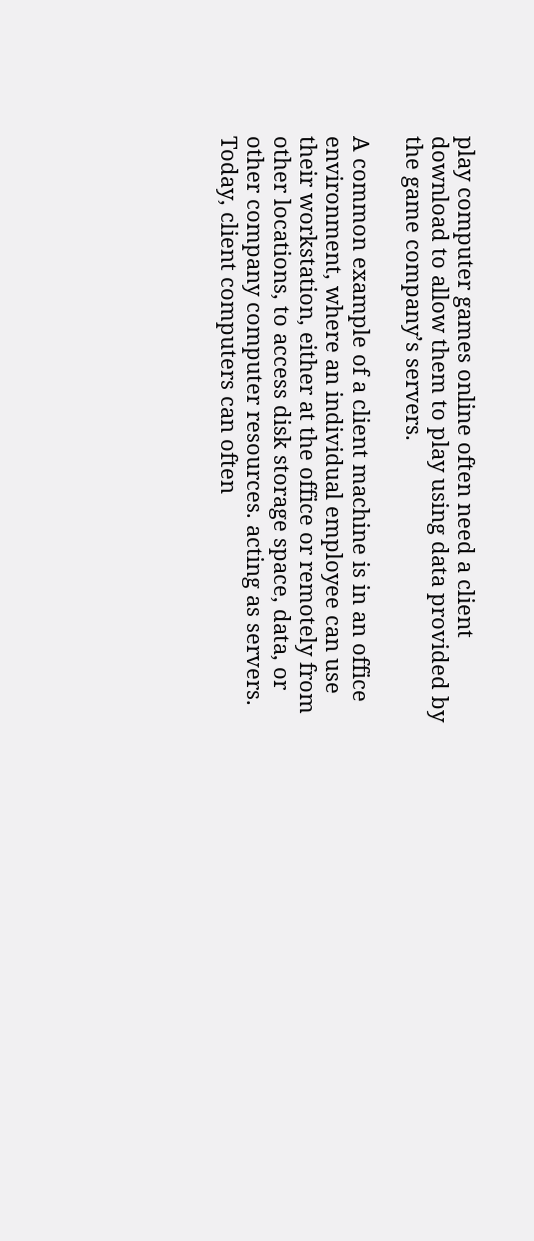play computer games online often need a client download to allow them to play using data provided by the game company’s servers.

A common example of a client machine is in an office environment, where an individual employee can use their workstation, either at the office or remotely from other locations, to access disk storage space, data, or other company computer resources. acting as servers. Today, client computers can often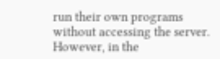run their own programs without accessing the server. However, in the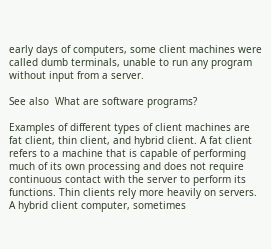early days of computers, some client machines were called dumb terminals, unable to run any program without input from a server.

See also  What are software programs?

Examples of different types of client machines are fat client, thin client, and hybrid client. A fat client refers to a machine that is capable of performing much of its own processing and does not require continuous contact with the server to perform its functions. Thin clients rely more heavily on servers. A hybrid client computer, sometimes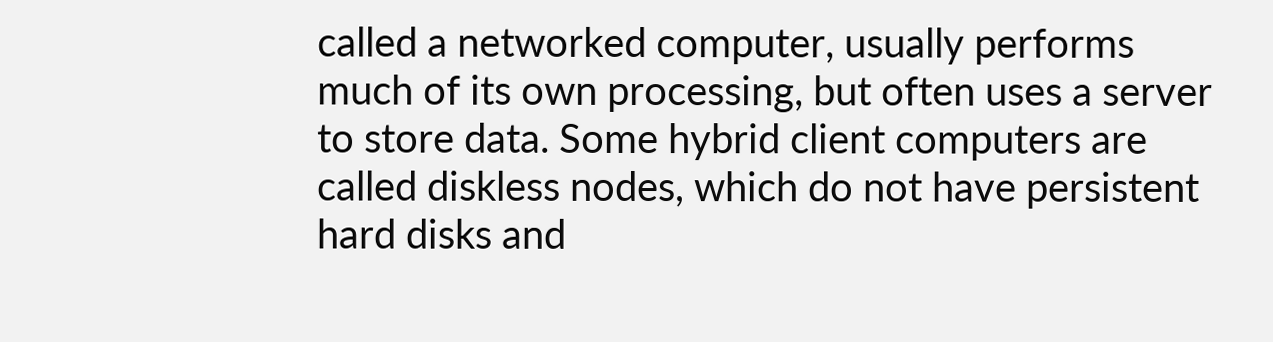called a networked computer, usually performs much of its own processing, but often uses a server to store data. Some hybrid client computers are called diskless nodes, which do not have persistent hard disks and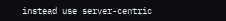instead use server-centric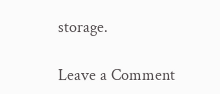storage.

Leave a Comment